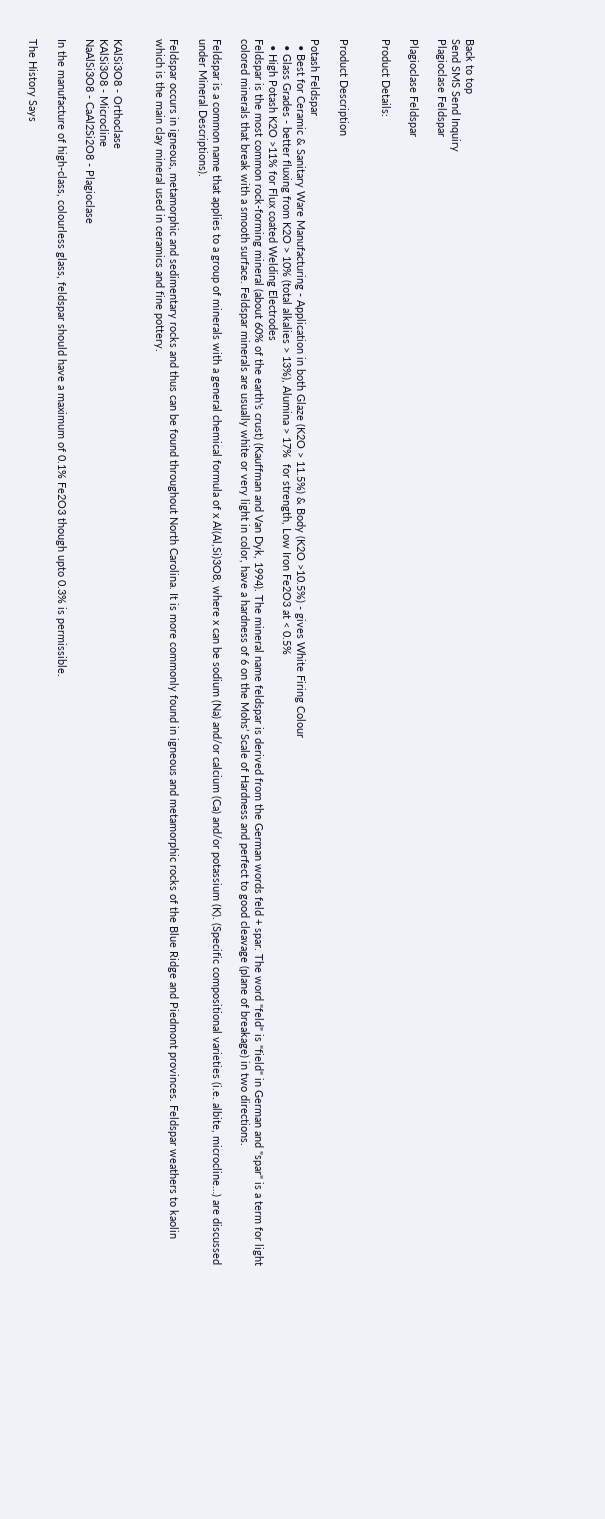Back to top
Send SMS Send Inquiry
Plagioclase Feldspar

Plagioclase Feldspar

Product Details:


Product Description

Potash Feldspar
  • Best for Ceramic & Sanitary Ware Manufacturing - Application in both Glaze (K2O > 11.5%) & Body (K2O >10.5%) - gives White Firing Colour
  • Glass Grades - better fluxing from K2O > 10% (total alkalies > 13%), Alumina > 17%  for strength, Low Iron Fe2O3 at < 0.5%
  • High Potash K2O >11% for Flux coated Welding Electrodes
Feldspar is the most common rock-forming mineral (about 60% of the earth's crust) (Kauffman and Van Dyk, 1994). The mineral name feldspar is derived from the German words feld + spar. The word "feld" is "field" in German and "spar" is a term for light colored minerals that break with a smooth surface. Feldspar minerals are usually white or very light in color, have a hardness of 6 on the Mohs’ Scale of Hardness and perfect to good cleavage (plane of breakage) in two directions.

Feldspar is a common name that applies to a group of minerals with a general chemical formula of x Al(Al,Si)3O8, where x can be sodium (Na) and/or calcium (Ca) and/or potassium (K). (Specific compositional varieties (i.e. albite, microcline…) are discussed under Mineral Descriptions).

Feldspar occurs in igneous, metamorphic and sedimentary rocks and thus can be found throughout North Carolina. It is more commonly found in igneous and metamorphic rocks of the Blue Ridge and Piedmont provinces. Feldspar weathers to kaolin which is the main clay mineral used in ceramics and fine pottery.


KAlSi3O8 - Orthoclase
KAlSi3O8 - Microcline
NaAlSi3O8 - CaAl2Si2O8 - Plagioclase

In the manufacture of high-class, colourless glass, feldspar should have a maximum of 0.1% Fe2O3 though upto 0.3% is permissible.

The History Says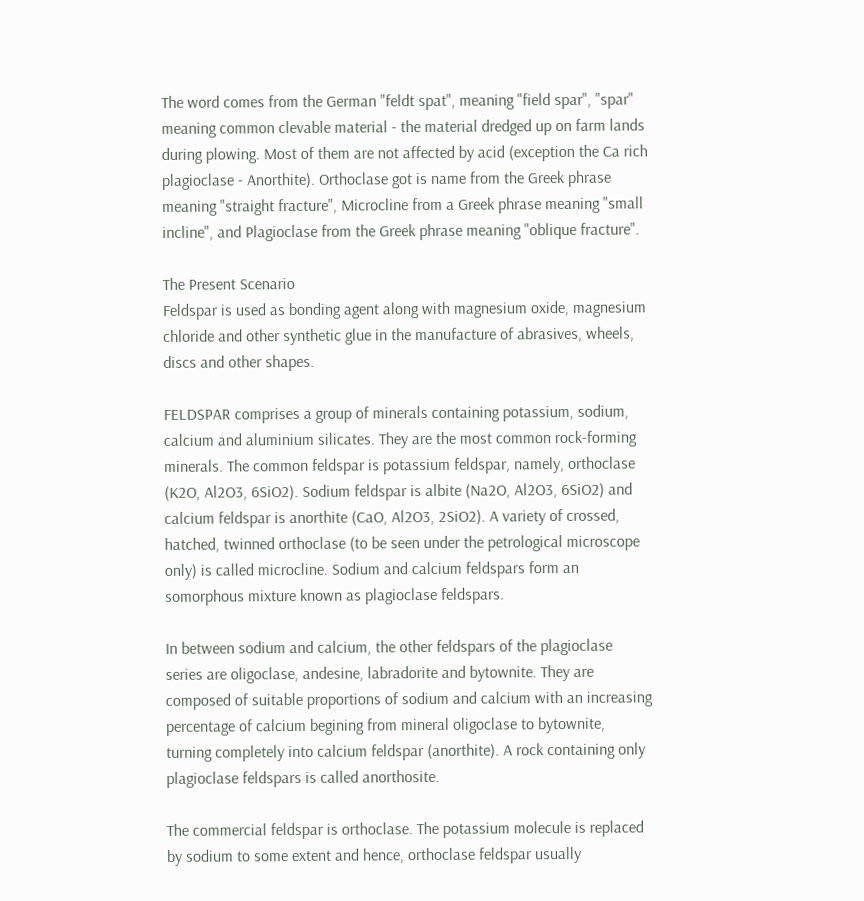The word comes from the German "feldt spat", meaning "field spar", "spar" meaning common clevable material - the material dredged up on farm lands during plowing. Most of them are not affected by acid (exception the Ca rich plagioclase - Anorthite). Orthoclase got is name from the Greek phrase meaning "straight fracture", Microcline from a Greek phrase meaning "small incline", and Plagioclase from the Greek phrase meaning "oblique fracture".

The Present Scenario
Feldspar is used as bonding agent along with magnesium oxide, magnesium chloride and other synthetic glue in the manufacture of abrasives, wheels, discs and other shapes.

FELDSPAR comprises a group of minerals containing potassium, sodium, calcium and aluminium silicates. They are the most common rock-forming minerals. The common feldspar is potassium feldspar, namely, orthoclase (K2O, Al2O3, 6SiO2). Sodium feldspar is albite (Na2O, Al2O3, 6SiO2) and calcium feldspar is anorthite (CaO, Al2O3, 2SiO2). A variety of crossed, hatched, twinned orthoclase (to be seen under the petrological microscope only) is called microcline. Sodium and calcium feldspars form an somorphous mixture known as plagioclase feldspars.

In between sodium and calcium, the other feldspars of the plagioclase series are oligoclase, andesine, labradorite and bytownite. They are composed of suitable proportions of sodium and calcium with an increasing percentage of calcium begining from mineral oligoclase to bytownite, turning completely into calcium feldspar (anorthite). A rock containing only plagioclase feldspars is called anorthosite.

The commercial feldspar is orthoclase. The potassium molecule is replaced by sodium to some extent and hence, orthoclase feldspar usually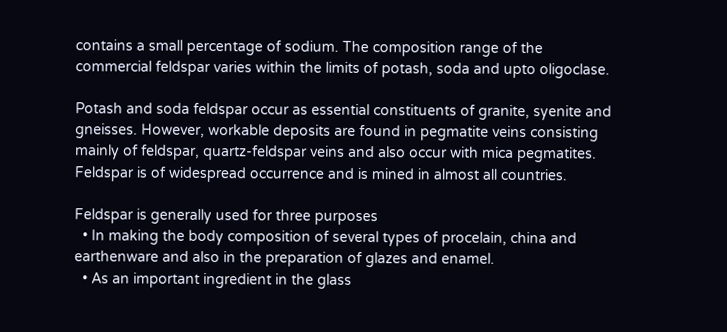contains a small percentage of sodium. The composition range of the commercial feldspar varies within the limits of potash, soda and upto oligoclase.

Potash and soda feldspar occur as essential constituents of granite, syenite and gneisses. However, workable deposits are found in pegmatite veins consisting mainly of feldspar, quartz-feldspar veins and also occur with mica pegmatites. Feldspar is of widespread occurrence and is mined in almost all countries.

Feldspar is generally used for three purposes
  • In making the body composition of several types of procelain, china and earthenware and also in the preparation of glazes and enamel.
  • As an important ingredient in the glass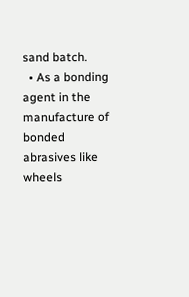sand batch.
  • As a bonding agent in the manufacture of bonded abrasives like wheels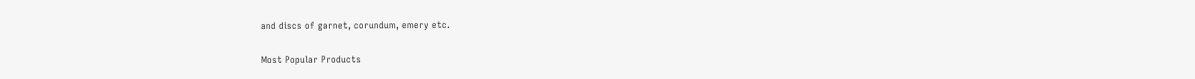and discs of garnet, corundum, emery etc.

Most Popular Products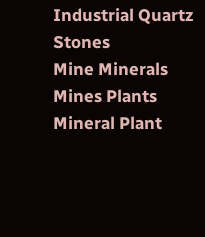Industrial Quartz Stones
Mine Minerals
Mines Plants
Mineral Plant